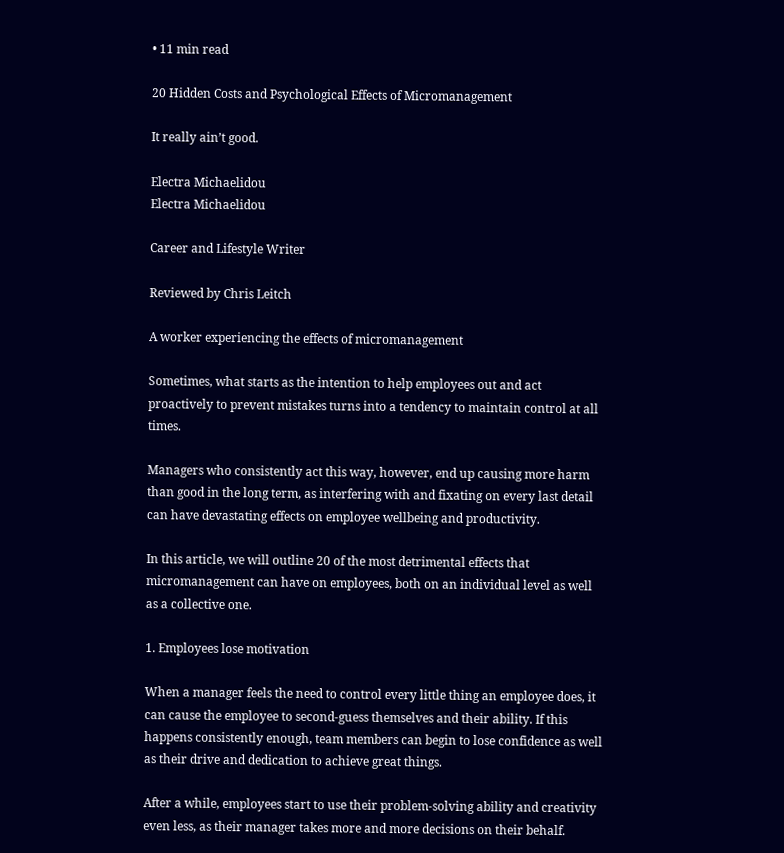• 11 min read

20 Hidden Costs and Psychological Effects of Micromanagement

It really ain’t good.

Electra Michaelidou
Electra Michaelidou

Career and Lifestyle Writer

Reviewed by Chris Leitch

A worker experiencing the effects of micromanagement

Sometimes, what starts as the intention to help employees out and act proactively to prevent mistakes turns into a tendency to maintain control at all times.

Managers who consistently act this way, however, end up causing more harm than good in the long term, as interfering with and fixating on every last detail can have devastating effects on employee wellbeing and productivity.

In this article, we will outline 20 of the most detrimental effects that micromanagement can have on employees, both on an individual level as well as a collective one.

1. Employees lose motivation

When a manager feels the need to control every little thing an employee does, it can cause the employee to second-guess themselves and their ability. If this happens consistently enough, team members can begin to lose confidence as well as their drive and dedication to achieve great things.

After a while, employees start to use their problem-solving ability and creativity even less, as their manager takes more and more decisions on their behalf.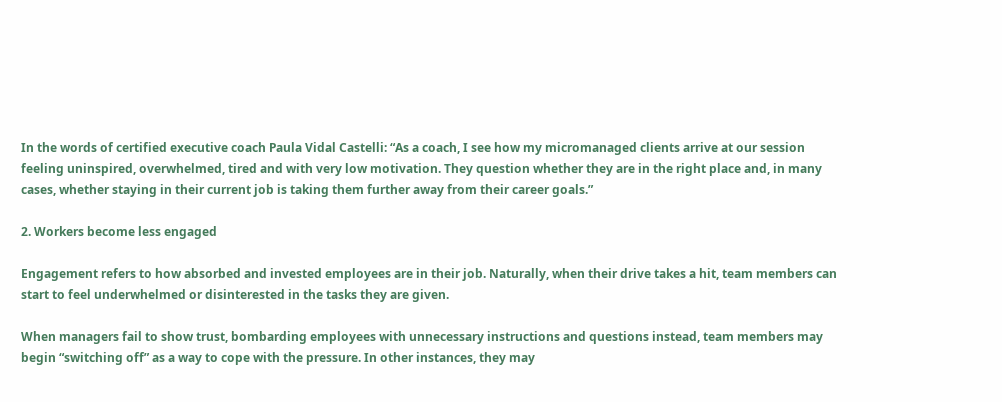In the words of certified executive coach Paula Vidal Castelli: “As a coach, I see how my micromanaged clients arrive at our session feeling uninspired, overwhelmed, tired and with very low motivation. They question whether they are in the right place and, in many cases, whether staying in their current job is taking them further away from their career goals.”

2. Workers become less engaged

Engagement refers to how absorbed and invested employees are in their job. Naturally, when their drive takes a hit, team members can start to feel underwhelmed or disinterested in the tasks they are given.

When managers fail to show trust, bombarding employees with unnecessary instructions and questions instead, team members may begin “switching off” as a way to cope with the pressure. In other instances, they may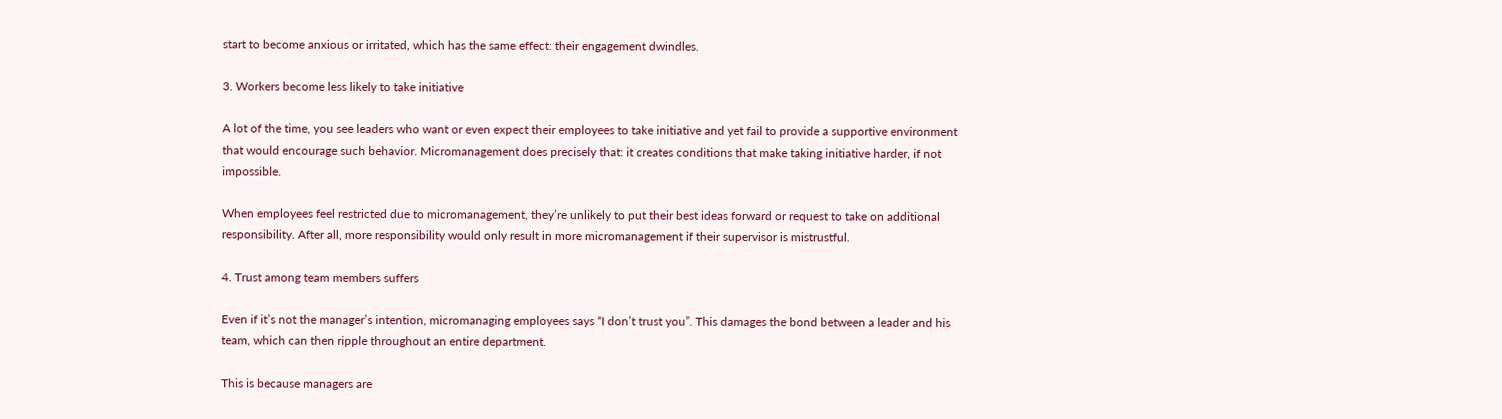start to become anxious or irritated, which has the same effect: their engagement dwindles.

3. Workers become less likely to take initiative

A lot of the time, you see leaders who want or even expect their employees to take initiative and yet fail to provide a supportive environment that would encourage such behavior. Micromanagement does precisely that: it creates conditions that make taking initiative harder, if not impossible.

When employees feel restricted due to micromanagement, they’re unlikely to put their best ideas forward or request to take on additional responsibility. After all, more responsibility would only result in more micromanagement if their supervisor is mistrustful.

4. Trust among team members suffers

Even if it’s not the manager’s intention, micromanaging employees says “I don’t trust you”. This damages the bond between a leader and his team, which can then ripple throughout an entire department.

This is because managers are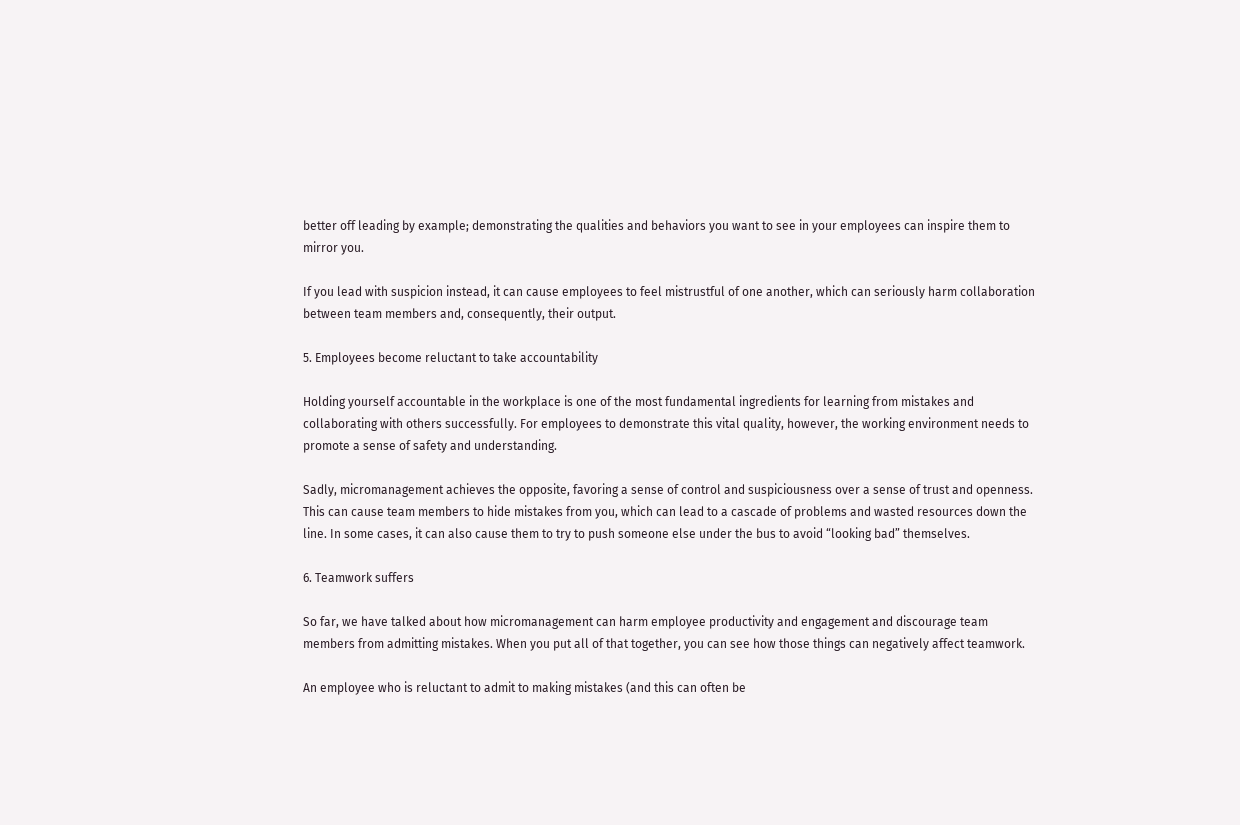better off leading by example; demonstrating the qualities and behaviors you want to see in your employees can inspire them to mirror you.

If you lead with suspicion instead, it can cause employees to feel mistrustful of one another, which can seriously harm collaboration between team members and, consequently, their output.

5. Employees become reluctant to take accountability

Holding yourself accountable in the workplace is one of the most fundamental ingredients for learning from mistakes and collaborating with others successfully. For employees to demonstrate this vital quality, however, the working environment needs to promote a sense of safety and understanding.

Sadly, micromanagement achieves the opposite, favoring a sense of control and suspiciousness over a sense of trust and openness. This can cause team members to hide mistakes from you, which can lead to a cascade of problems and wasted resources down the line. In some cases, it can also cause them to try to push someone else under the bus to avoid “looking bad” themselves.

6. Teamwork suffers

So far, we have talked about how micromanagement can harm employee productivity and engagement and discourage team members from admitting mistakes. When you put all of that together, you can see how those things can negatively affect teamwork.

An employee who is reluctant to admit to making mistakes (and this can often be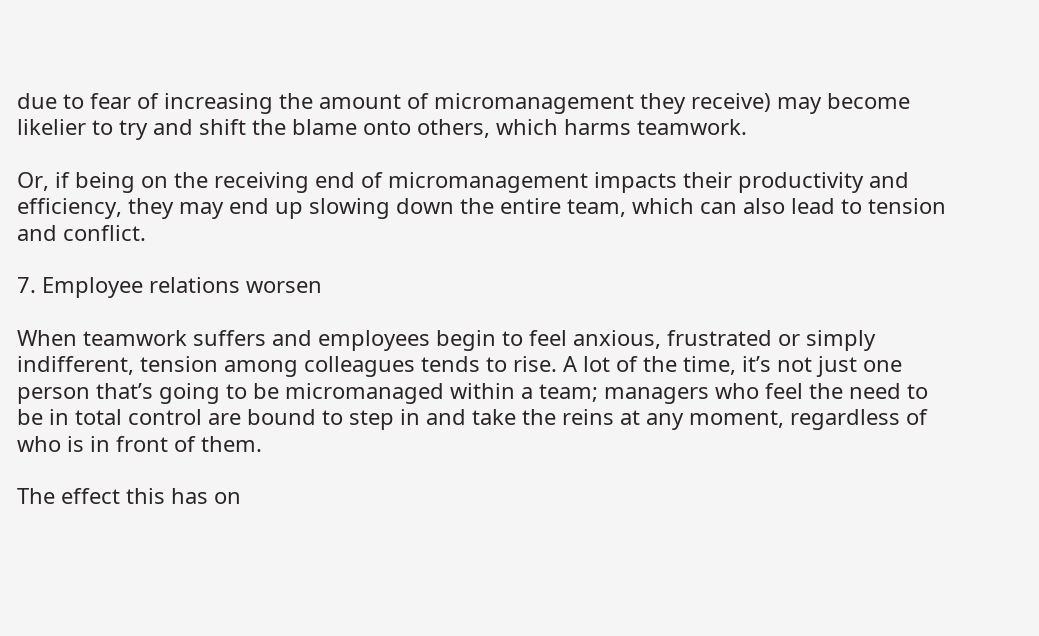due to fear of increasing the amount of micromanagement they receive) may become likelier to try and shift the blame onto others, which harms teamwork.

Or, if being on the receiving end of micromanagement impacts their productivity and efficiency, they may end up slowing down the entire team, which can also lead to tension and conflict.

7. Employee relations worsen

When teamwork suffers and employees begin to feel anxious, frustrated or simply indifferent, tension among colleagues tends to rise. A lot of the time, it’s not just one person that’s going to be micromanaged within a team; managers who feel the need to be in total control are bound to step in and take the reins at any moment, regardless of who is in front of them.

The effect this has on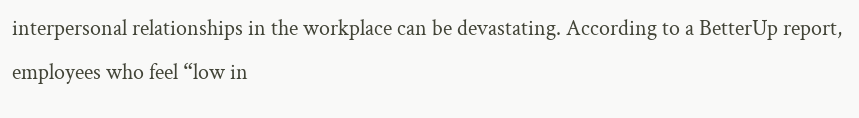interpersonal relationships in the workplace can be devastating. According to a BetterUp report, employees who feel “low in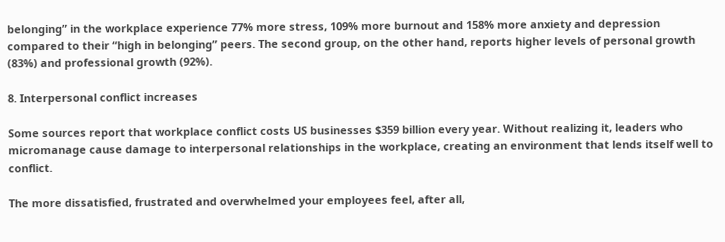belonging” in the workplace experience 77% more stress, 109% more burnout and 158% more anxiety and depression compared to their “high in belonging” peers. The second group, on the other hand, reports higher levels of personal growth (83%) and professional growth (92%).

8. Interpersonal conflict increases

Some sources report that workplace conflict costs US businesses $359 billion every year. Without realizing it, leaders who micromanage cause damage to interpersonal relationships in the workplace, creating an environment that lends itself well to conflict.

The more dissatisfied, frustrated and overwhelmed your employees feel, after all,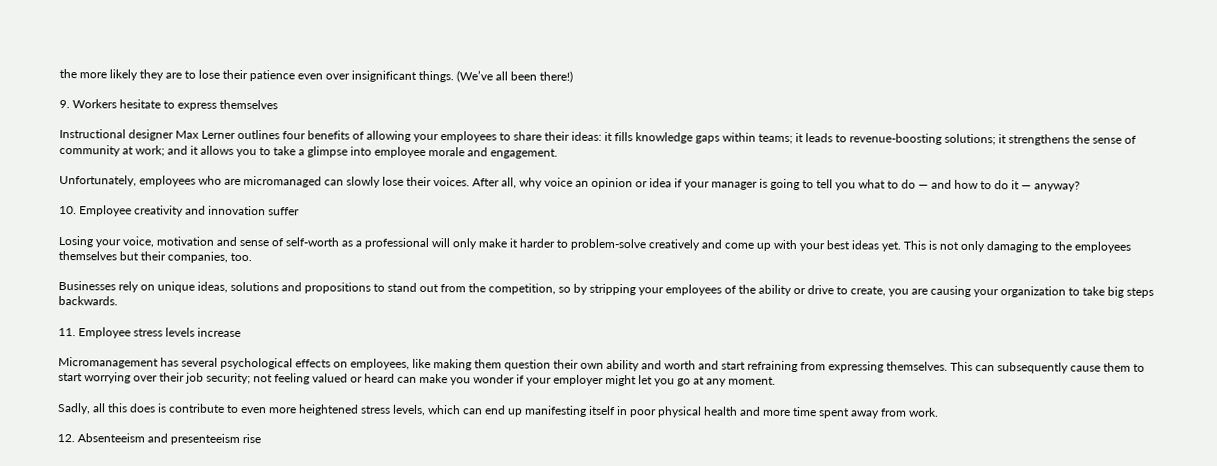the more likely they are to lose their patience even over insignificant things. (We’ve all been there!)

9. Workers hesitate to express themselves

Instructional designer Max Lerner outlines four benefits of allowing your employees to share their ideas: it fills knowledge gaps within teams; it leads to revenue-boosting solutions; it strengthens the sense of community at work; and it allows you to take a glimpse into employee morale and engagement.

Unfortunately, employees who are micromanaged can slowly lose their voices. After all, why voice an opinion or idea if your manager is going to tell you what to do — and how to do it — anyway?

10. Employee creativity and innovation suffer

Losing your voice, motivation and sense of self-worth as a professional will only make it harder to problem-solve creatively and come up with your best ideas yet. This is not only damaging to the employees themselves but their companies, too.

Businesses rely on unique ideas, solutions and propositions to stand out from the competition, so by stripping your employees of the ability or drive to create, you are causing your organization to take big steps backwards.

11. Employee stress levels increase

Micromanagement has several psychological effects on employees, like making them question their own ability and worth and start refraining from expressing themselves. This can subsequently cause them to start worrying over their job security; not feeling valued or heard can make you wonder if your employer might let you go at any moment.

Sadly, all this does is contribute to even more heightened stress levels, which can end up manifesting itself in poor physical health and more time spent away from work.

12. Absenteeism and presenteeism rise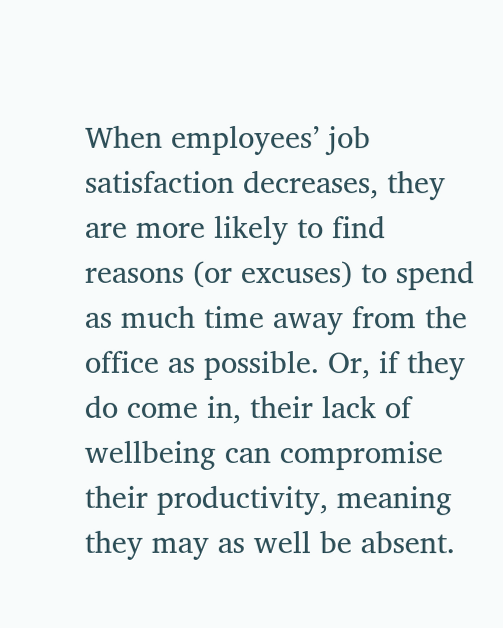When employees’ job satisfaction decreases, they are more likely to find reasons (or excuses) to spend as much time away from the office as possible. Or, if they do come in, their lack of wellbeing can compromise their productivity, meaning they may as well be absent.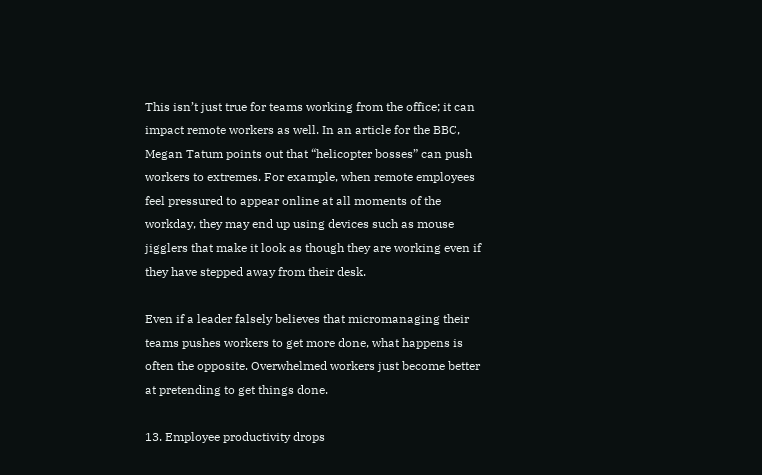This isn’t just true for teams working from the office; it can impact remote workers as well. In an article for the BBC, Megan Tatum points out that “helicopter bosses” can push workers to extremes. For example, when remote employees feel pressured to appear online at all moments of the workday, they may end up using devices such as mouse jigglers that make it look as though they are working even if they have stepped away from their desk.

Even if a leader falsely believes that micromanaging their teams pushes workers to get more done, what happens is often the opposite. Overwhelmed workers just become better at pretending to get things done.

13. Employee productivity drops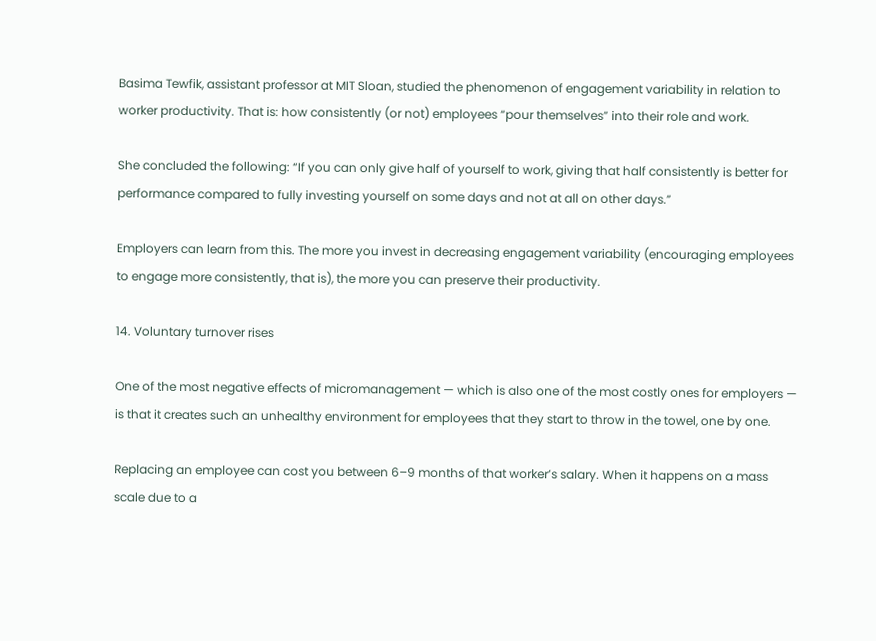Basima Tewfik, assistant professor at MIT Sloan, studied the phenomenon of engagement variability in relation to worker productivity. That is: how consistently (or not) employees “pour themselves” into their role and work.

She concluded the following: “If you can only give half of yourself to work, giving that half consistently is better for performance compared to fully investing yourself on some days and not at all on other days.”

Employers can learn from this. The more you invest in decreasing engagement variability (encouraging employees to engage more consistently, that is), the more you can preserve their productivity.

14. Voluntary turnover rises

One of the most negative effects of micromanagement — which is also one of the most costly ones for employers — is that it creates such an unhealthy environment for employees that they start to throw in the towel, one by one.

Replacing an employee can cost you between 6–9 months of that worker’s salary. When it happens on a mass scale due to a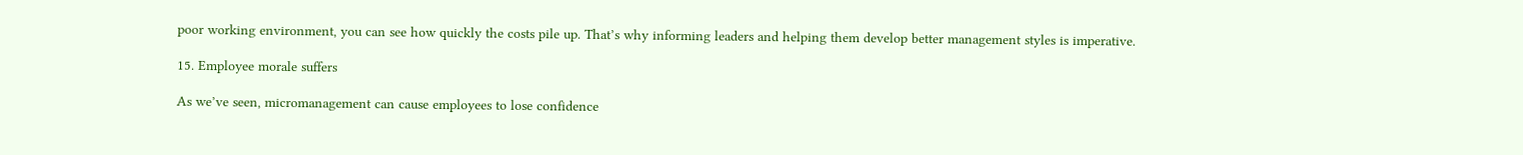poor working environment, you can see how quickly the costs pile up. That’s why informing leaders and helping them develop better management styles is imperative.

15. Employee morale suffers

As we’ve seen, micromanagement can cause employees to lose confidence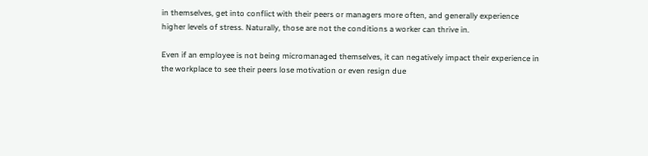in themselves, get into conflict with their peers or managers more often, and generally experience higher levels of stress. Naturally, those are not the conditions a worker can thrive in.

Even if an employee is not being micromanaged themselves, it can negatively impact their experience in the workplace to see their peers lose motivation or even resign due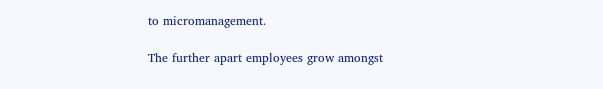to micromanagement.

The further apart employees grow amongst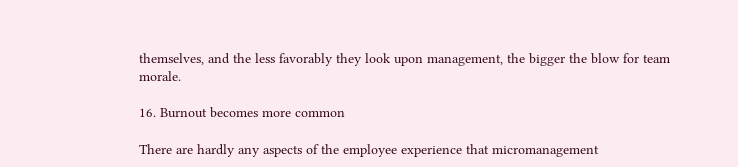themselves, and the less favorably they look upon management, the bigger the blow for team morale.

16. Burnout becomes more common

There are hardly any aspects of the employee experience that micromanagement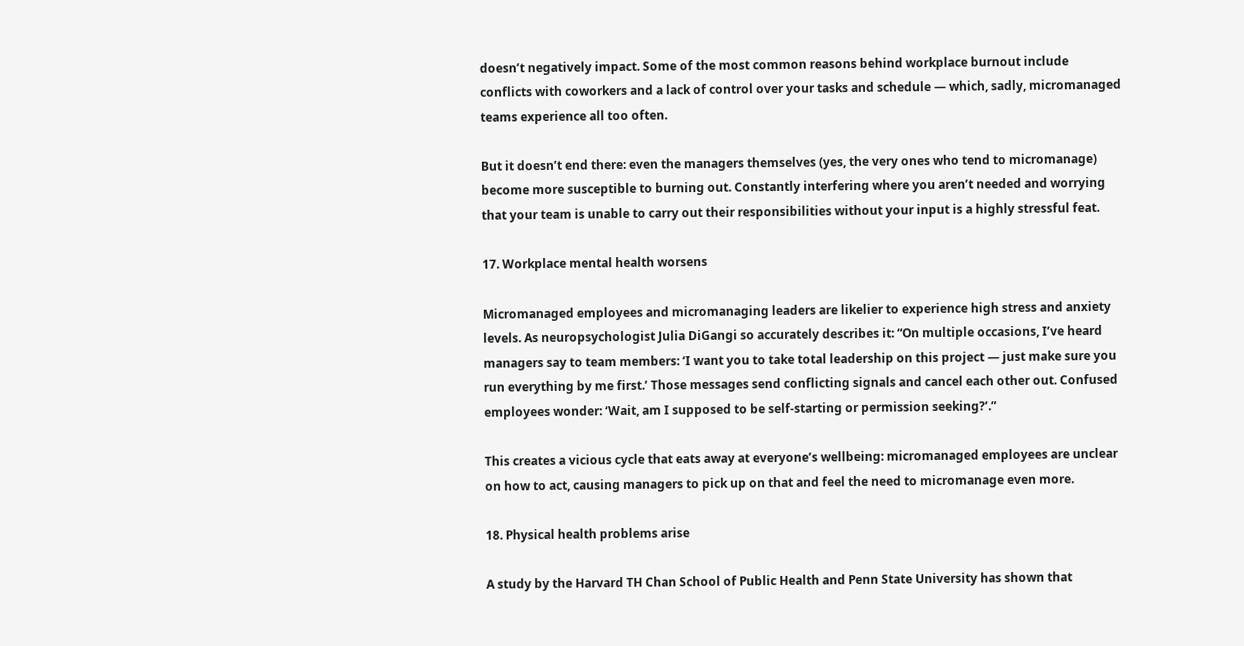doesn’t negatively impact. Some of the most common reasons behind workplace burnout include conflicts with coworkers and a lack of control over your tasks and schedule — which, sadly, micromanaged teams experience all too often.

But it doesn’t end there: even the managers themselves (yes, the very ones who tend to micromanage) become more susceptible to burning out. Constantly interfering where you aren’t needed and worrying that your team is unable to carry out their responsibilities without your input is a highly stressful feat.

17. Workplace mental health worsens

Micromanaged employees and micromanaging leaders are likelier to experience high stress and anxiety levels. As neuropsychologist Julia DiGangi so accurately describes it: “On multiple occasions, I’ve heard managers say to team members: ‘I want you to take total leadership on this project — just make sure you run everything by me first.’ Those messages send conflicting signals and cancel each other out. Confused employees wonder: ‘Wait, am I supposed to be self-starting or permission seeking?’.”

This creates a vicious cycle that eats away at everyone’s wellbeing: micromanaged employees are unclear on how to act, causing managers to pick up on that and feel the need to micromanage even more.

18. Physical health problems arise

A study by the Harvard TH Chan School of Public Health and Penn State University has shown that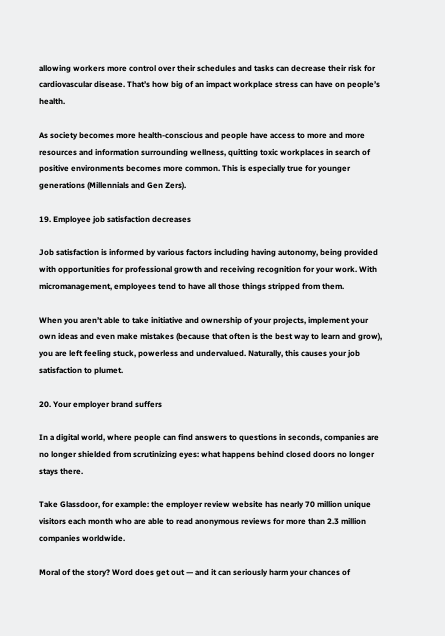allowing workers more control over their schedules and tasks can decrease their risk for cardiovascular disease. That’s how big of an impact workplace stress can have on people’s health.

As society becomes more health-conscious and people have access to more and more resources and information surrounding wellness, quitting toxic workplaces in search of positive environments becomes more common. This is especially true for younger generations (Millennials and Gen Zers).

19. Employee job satisfaction decreases

Job satisfaction is informed by various factors including having autonomy, being provided with opportunities for professional growth and receiving recognition for your work. With micromanagement, employees tend to have all those things stripped from them.

When you aren’t able to take initiative and ownership of your projects, implement your own ideas and even make mistakes (because that often is the best way to learn and grow), you are left feeling stuck, powerless and undervalued. Naturally, this causes your job satisfaction to plumet.

20. Your employer brand suffers

In a digital world, where people can find answers to questions in seconds, companies are no longer shielded from scrutinizing eyes: what happens behind closed doors no longer stays there.

Take Glassdoor, for example: the employer review website has nearly 70 million unique visitors each month who are able to read anonymous reviews for more than 2.3 million companies worldwide.

Moral of the story? Word does get out — and it can seriously harm your chances of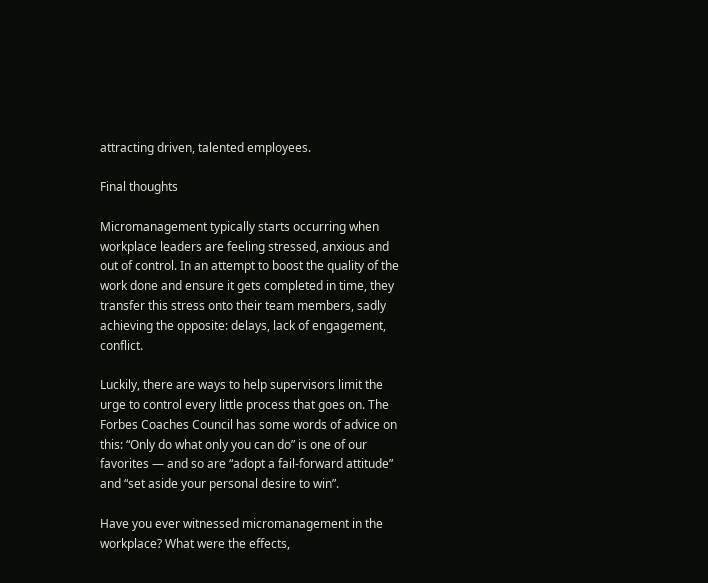attracting driven, talented employees.

Final thoughts

Micromanagement typically starts occurring when workplace leaders are feeling stressed, anxious and out of control. In an attempt to boost the quality of the work done and ensure it gets completed in time, they transfer this stress onto their team members, sadly achieving the opposite: delays, lack of engagement, conflict.

Luckily, there are ways to help supervisors limit the urge to control every little process that goes on. The Forbes Coaches Council has some words of advice on this: “Only do what only you can do” is one of our favorites — and so are “adopt a fail-forward attitude” and “set aside your personal desire to win”.

Have you ever witnessed micromanagement in the workplace? What were the effects,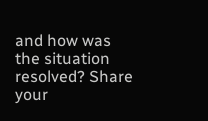and how was the situation resolved? Share your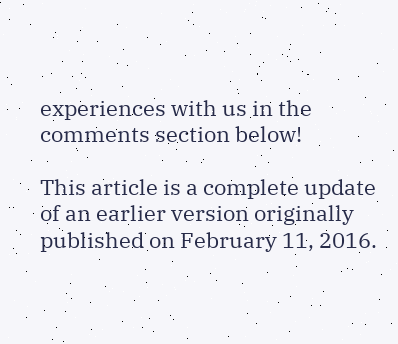experiences with us in the comments section below!

This article is a complete update of an earlier version originally published on February 11, 2016.